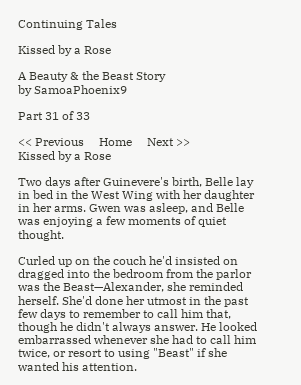Continuing Tales

Kissed by a Rose

A Beauty & the Beast Story
by SamoaPhoenix9

Part 31 of 33

<< Previous     Home     Next >>
Kissed by a Rose

Two days after Guinevere's birth, Belle lay in bed in the West Wing with her daughter in her arms. Gwen was asleep, and Belle was enjoying a few moments of quiet thought.

Curled up on the couch he'd insisted on dragged into the bedroom from the parlor was the Beast—Alexander, she reminded herself. She'd done her utmost in the past few days to remember to call him that, though he didn't always answer. He looked embarrassed whenever she had to call him twice, or resort to using "Beast" if she wanted his attention.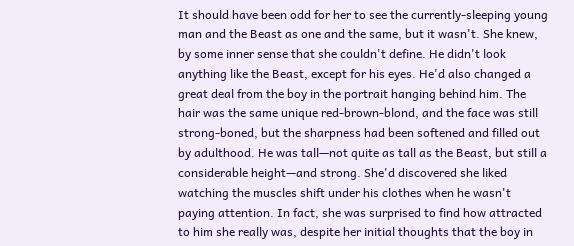It should have been odd for her to see the currently-sleeping young man and the Beast as one and the same, but it wasn't. She knew, by some inner sense that she couldn't define. He didn't look anything like the Beast, except for his eyes. He'd also changed a great deal from the boy in the portrait hanging behind him. The hair was the same unique red-brown-blond, and the face was still strong-boned, but the sharpness had been softened and filled out by adulthood. He was tall—not quite as tall as the Beast, but still a considerable height—and strong. She'd discovered she liked watching the muscles shift under his clothes when he wasn't paying attention. In fact, she was surprised to find how attracted to him she really was, despite her initial thoughts that the boy in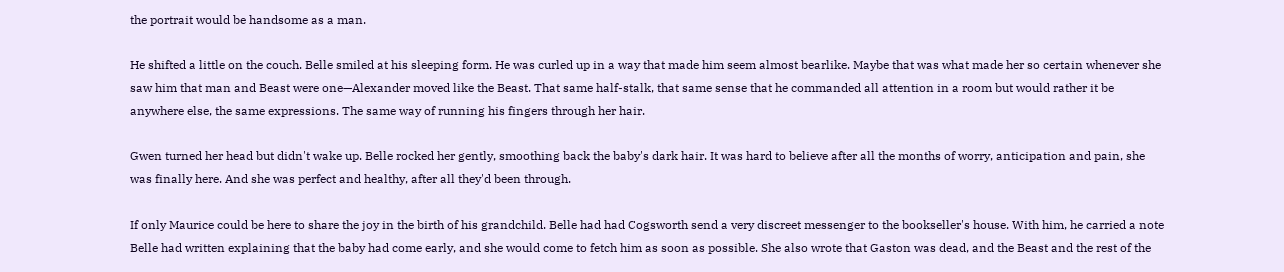the portrait would be handsome as a man.

He shifted a little on the couch. Belle smiled at his sleeping form. He was curled up in a way that made him seem almost bearlike. Maybe that was what made her so certain whenever she saw him that man and Beast were one—Alexander moved like the Beast. That same half-stalk, that same sense that he commanded all attention in a room but would rather it be anywhere else, the same expressions. The same way of running his fingers through her hair.

Gwen turned her head but didn't wake up. Belle rocked her gently, smoothing back the baby's dark hair. It was hard to believe after all the months of worry, anticipation and pain, she was finally here. And she was perfect and healthy, after all they'd been through.

If only Maurice could be here to share the joy in the birth of his grandchild. Belle had had Cogsworth send a very discreet messenger to the bookseller's house. With him, he carried a note Belle had written explaining that the baby had come early, and she would come to fetch him as soon as possible. She also wrote that Gaston was dead, and the Beast and the rest of the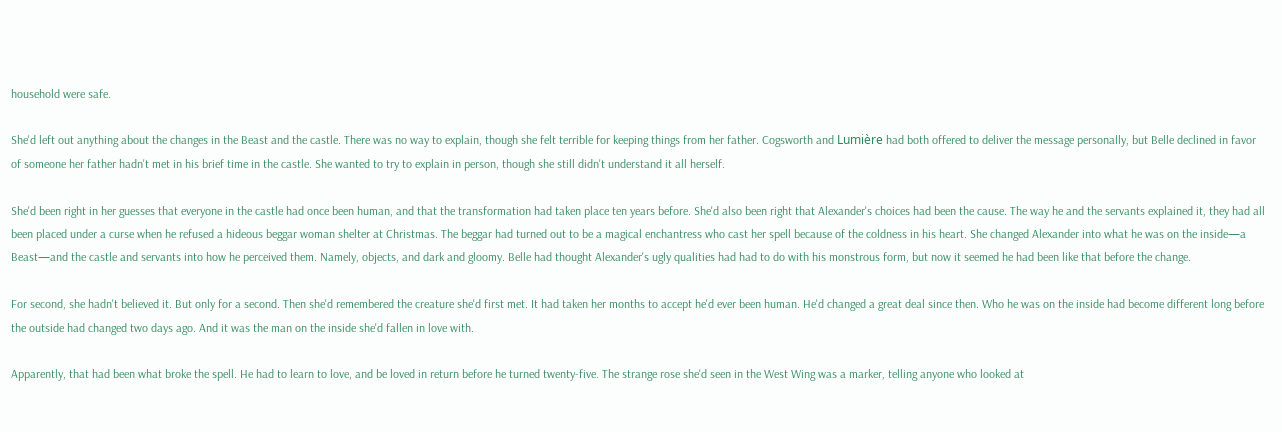household were safe.

She'd left out anything about the changes in the Beast and the castle. There was no way to explain, though she felt terrible for keeping things from her father. Cogsworth and Lumière had both offered to deliver the message personally, but Belle declined in favor of someone her father hadn't met in his brief time in the castle. She wanted to try to explain in person, though she still didn't understand it all herself.

She'd been right in her guesses that everyone in the castle had once been human, and that the transformation had taken place ten years before. She'd also been right that Alexander's choices had been the cause. The way he and the servants explained it, they had all been placed under a curse when he refused a hideous beggar woman shelter at Christmas. The beggar had turned out to be a magical enchantress who cast her spell because of the coldness in his heart. She changed Alexander into what he was on the inside—a Beast—and the castle and servants into how he perceived them. Namely, objects, and dark and gloomy. Belle had thought Alexander's ugly qualities had had to do with his monstrous form, but now it seemed he had been like that before the change.

For second, she hadn't believed it. But only for a second. Then she'd remembered the creature she'd first met. It had taken her months to accept he'd ever been human. He'd changed a great deal since then. Who he was on the inside had become different long before the outside had changed two days ago. And it was the man on the inside she'd fallen in love with.

Apparently, that had been what broke the spell. He had to learn to love, and be loved in return before he turned twenty-five. The strange rose she'd seen in the West Wing was a marker, telling anyone who looked at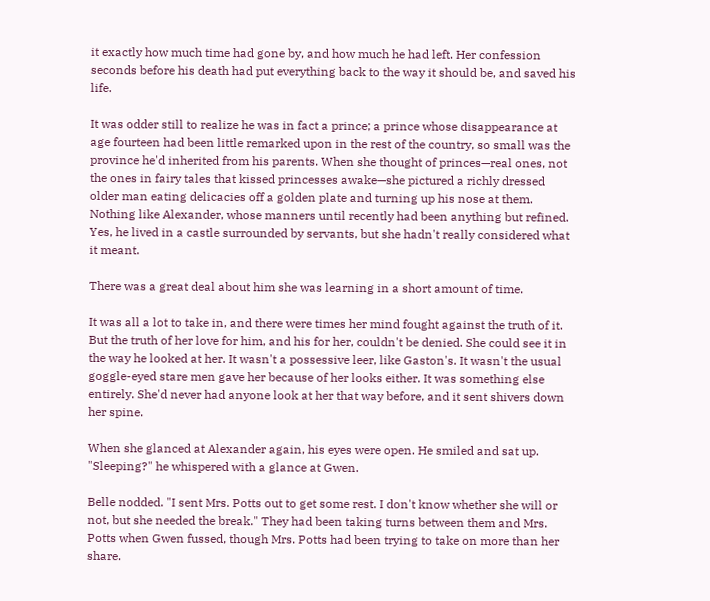it exactly how much time had gone by, and how much he had left. Her confession seconds before his death had put everything back to the way it should be, and saved his life.

It was odder still to realize he was in fact a prince; a prince whose disappearance at age fourteen had been little remarked upon in the rest of the country, so small was the province he'd inherited from his parents. When she thought of princes—real ones, not the ones in fairy tales that kissed princesses awake—she pictured a richly dressed older man eating delicacies off a golden plate and turning up his nose at them. Nothing like Alexander, whose manners until recently had been anything but refined. Yes, he lived in a castle surrounded by servants, but she hadn't really considered what it meant.

There was a great deal about him she was learning in a short amount of time.

It was all a lot to take in, and there were times her mind fought against the truth of it. But the truth of her love for him, and his for her, couldn't be denied. She could see it in the way he looked at her. It wasn't a possessive leer, like Gaston's. It wasn't the usual goggle-eyed stare men gave her because of her looks either. It was something else entirely. She'd never had anyone look at her that way before, and it sent shivers down her spine.

When she glanced at Alexander again, his eyes were open. He smiled and sat up. "Sleeping?" he whispered with a glance at Gwen.

Belle nodded. "I sent Mrs. Potts out to get some rest. I don't know whether she will or not, but she needed the break." They had been taking turns between them and Mrs. Potts when Gwen fussed, though Mrs. Potts had been trying to take on more than her share.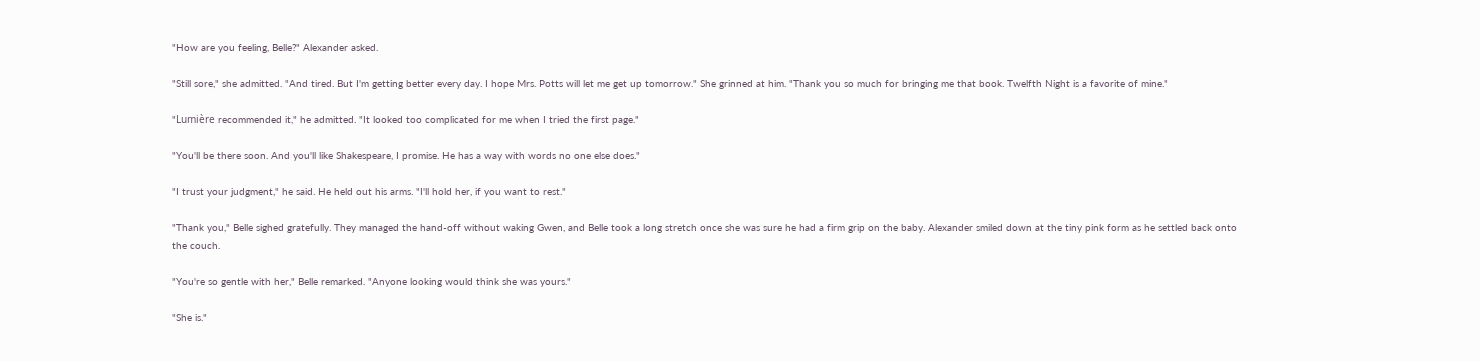"How are you feeling, Belle?" Alexander asked.

"Still sore," she admitted. "And tired. But I'm getting better every day. I hope Mrs. Potts will let me get up tomorrow." She grinned at him. "Thank you so much for bringing me that book. Twelfth Night is a favorite of mine."

"Lumière recommended it," he admitted. "It looked too complicated for me when I tried the first page."

"You'll be there soon. And you'll like Shakespeare, I promise. He has a way with words no one else does."

"I trust your judgment," he said. He held out his arms. "I'll hold her, if you want to rest."

"Thank you," Belle sighed gratefully. They managed the hand-off without waking Gwen, and Belle took a long stretch once she was sure he had a firm grip on the baby. Alexander smiled down at the tiny pink form as he settled back onto the couch.

"You're so gentle with her," Belle remarked. "Anyone looking would think she was yours."

"She is."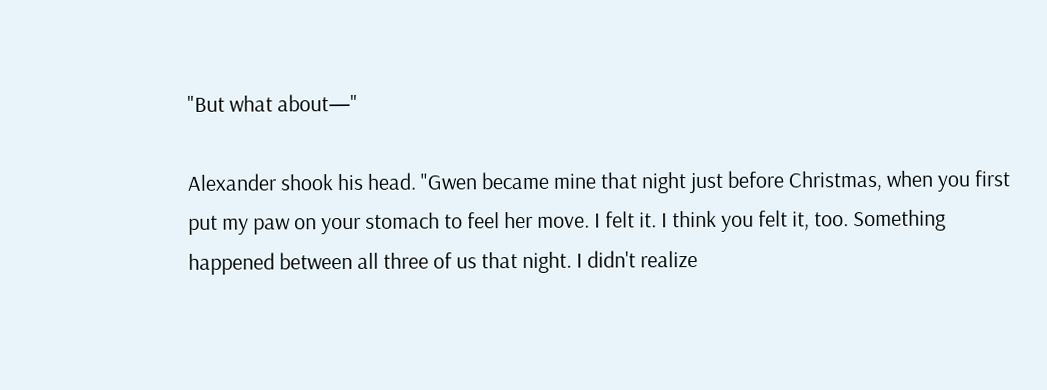"But what about—"

Alexander shook his head. "Gwen became mine that night just before Christmas, when you first put my paw on your stomach to feel her move. I felt it. I think you felt it, too. Something happened between all three of us that night. I didn't realize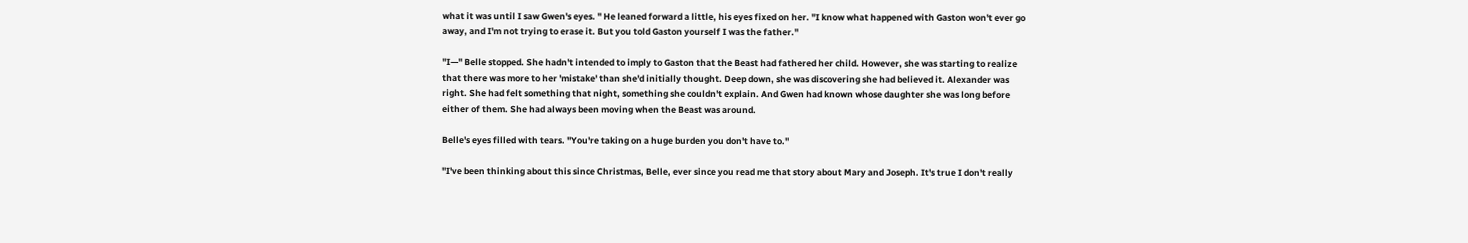what it was until I saw Gwen's eyes. " He leaned forward a little, his eyes fixed on her. "I know what happened with Gaston won't ever go away, and I'm not trying to erase it. But you told Gaston yourself I was the father."

"I—" Belle stopped. She hadn't intended to imply to Gaston that the Beast had fathered her child. However, she was starting to realize that there was more to her 'mistake' than she'd initially thought. Deep down, she was discovering she had believed it. Alexander was right. She had felt something that night, something she couldn't explain. And Gwen had known whose daughter she was long before either of them. She had always been moving when the Beast was around.

Belle's eyes filled with tears. "You're taking on a huge burden you don't have to."

"I've been thinking about this since Christmas, Belle, ever since you read me that story about Mary and Joseph. It's true I don't really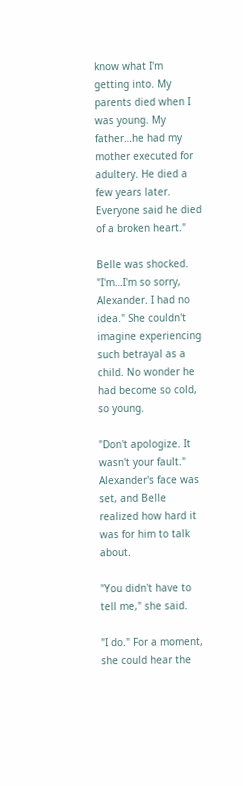know what I'm getting into. My parents died when I was young. My father…he had my mother executed for adultery. He died a few years later. Everyone said he died of a broken heart."

Belle was shocked. "I'm…I'm so sorry, Alexander. I had no idea." She couldn't imagine experiencing such betrayal as a child. No wonder he had become so cold, so young.

"Don't apologize. It wasn't your fault." Alexander's face was set, and Belle realized how hard it was for him to talk about.

"You didn't have to tell me," she said.

"I do." For a moment, she could hear the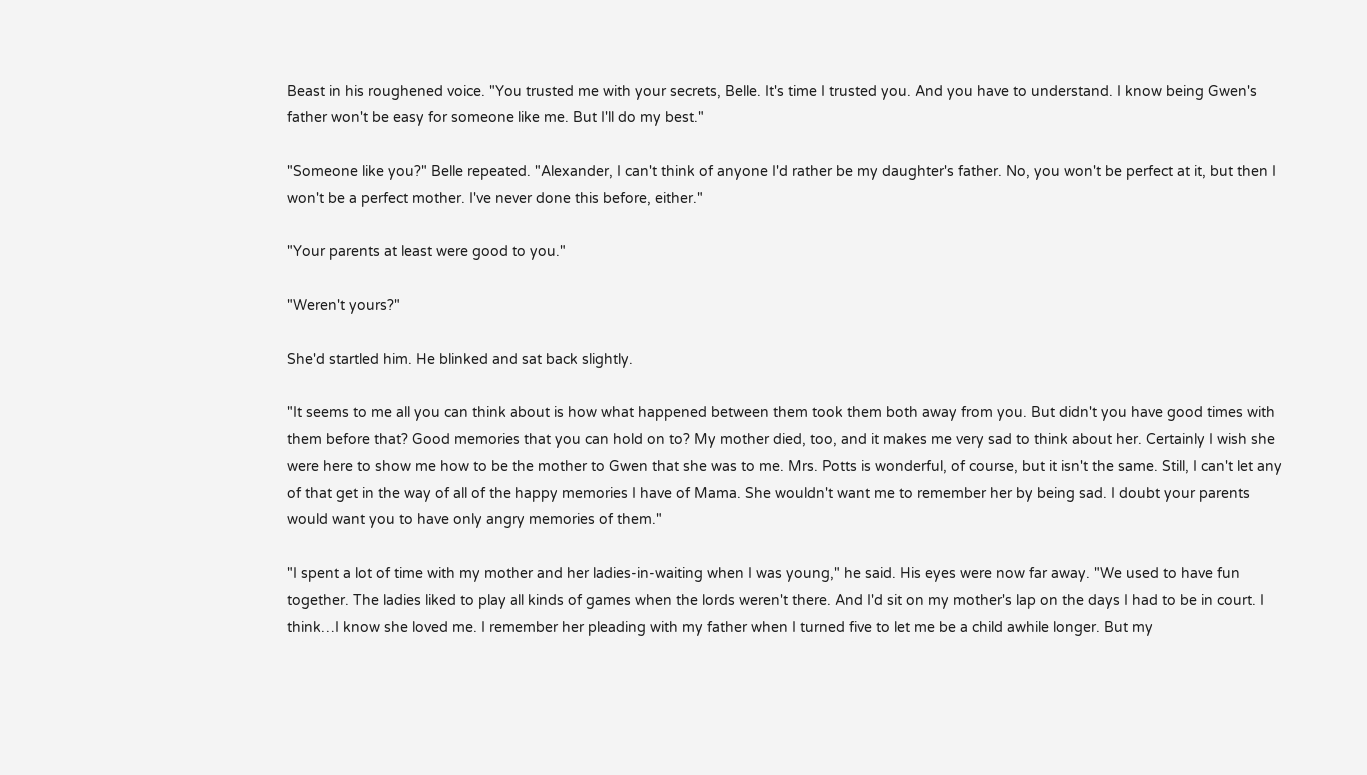Beast in his roughened voice. "You trusted me with your secrets, Belle. It's time I trusted you. And you have to understand. I know being Gwen's father won't be easy for someone like me. But I'll do my best."

"Someone like you?" Belle repeated. "Alexander, I can't think of anyone I'd rather be my daughter's father. No, you won't be perfect at it, but then I won't be a perfect mother. I've never done this before, either."

"Your parents at least were good to you."

"Weren't yours?"

She'd startled him. He blinked and sat back slightly.

"It seems to me all you can think about is how what happened between them took them both away from you. But didn't you have good times with them before that? Good memories that you can hold on to? My mother died, too, and it makes me very sad to think about her. Certainly I wish she were here to show me how to be the mother to Gwen that she was to me. Mrs. Potts is wonderful, of course, but it isn't the same. Still, I can't let any of that get in the way of all of the happy memories I have of Mama. She wouldn't want me to remember her by being sad. I doubt your parents would want you to have only angry memories of them."

"I spent a lot of time with my mother and her ladies-in-waiting when I was young," he said. His eyes were now far away. "We used to have fun together. The ladies liked to play all kinds of games when the lords weren't there. And I'd sit on my mother's lap on the days I had to be in court. I think…I know she loved me. I remember her pleading with my father when I turned five to let me be a child awhile longer. But my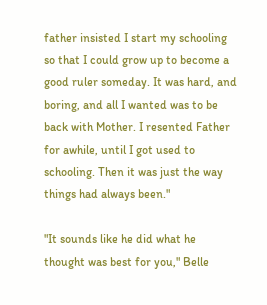father insisted I start my schooling so that I could grow up to become a good ruler someday. It was hard, and boring, and all I wanted was to be back with Mother. I resented Father for awhile, until I got used to schooling. Then it was just the way things had always been."

"It sounds like he did what he thought was best for you," Belle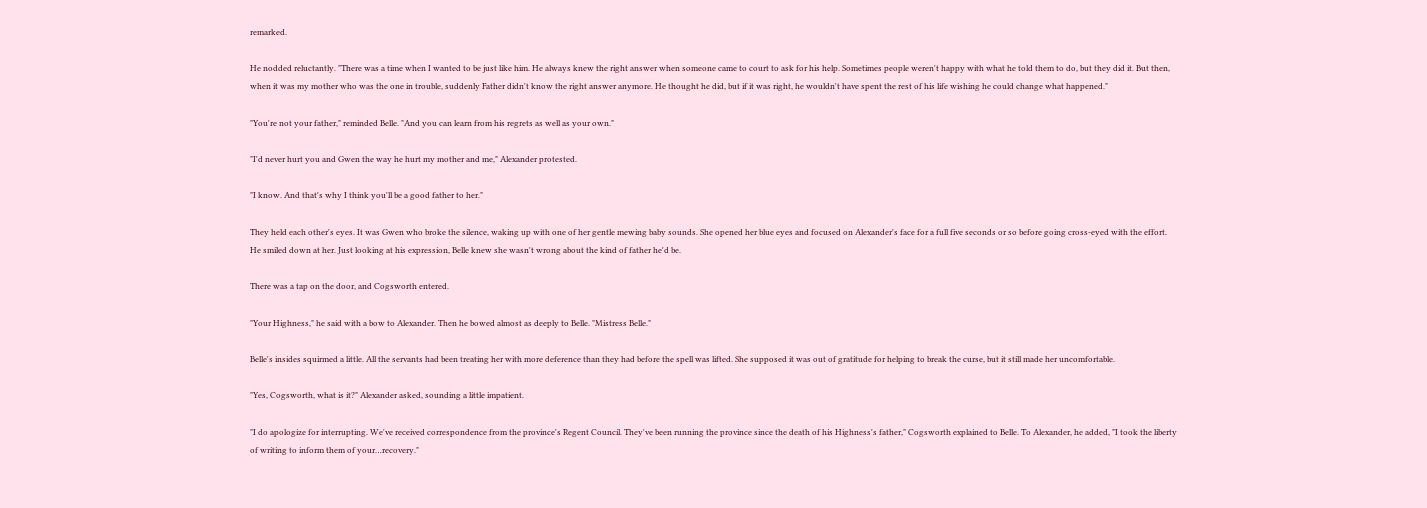remarked.

He nodded reluctantly. "There was a time when I wanted to be just like him. He always knew the right answer when someone came to court to ask for his help. Sometimes people weren't happy with what he told them to do, but they did it. But then, when it was my mother who was the one in trouble, suddenly Father didn't know the right answer anymore. He thought he did, but if it was right, he wouldn't have spent the rest of his life wishing he could change what happened."

"You're not your father," reminded Belle. "And you can learn from his regrets as well as your own."

"I'd never hurt you and Gwen the way he hurt my mother and me," Alexander protested.

"I know. And that's why I think you'll be a good father to her."

They held each other's eyes. It was Gwen who broke the silence, waking up with one of her gentle mewing baby sounds. She opened her blue eyes and focused on Alexander's face for a full five seconds or so before going cross-eyed with the effort. He smiled down at her. Just looking at his expression, Belle knew she wasn't wrong about the kind of father he'd be.

There was a tap on the door, and Cogsworth entered.

"Your Highness," he said with a bow to Alexander. Then he bowed almost as deeply to Belle. "Mistress Belle."

Belle's insides squirmed a little. All the servants had been treating her with more deference than they had before the spell was lifted. She supposed it was out of gratitude for helping to break the curse, but it still made her uncomfortable.

"Yes, Cogsworth, what is it?" Alexander asked, sounding a little impatient.

"I do apologize for interrupting. We've received correspondence from the province's Regent Council. They've been running the province since the death of his Highness's father," Cogsworth explained to Belle. To Alexander, he added, "I took the liberty of writing to inform them of your…recovery."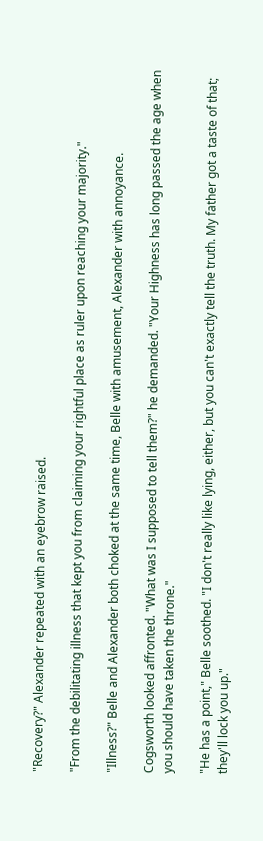"Recovery?" Alexander repeated with an eyebrow raised.

"From the debilitating illness that kept you from claiming your rightful place as ruler upon reaching your majority."

"Illness?" Belle and Alexander both choked at the same time, Belle with amusement, Alexander with annoyance.

Cogsworth looked affronted. "What was I supposed to tell them?" he demanded. "Your Highness has long passed the age when you should have taken the throne."

"He has a point," Belle soothed. "I don't really like lying, either, but you can't exactly tell the truth. My father got a taste of that; they'll lock you up."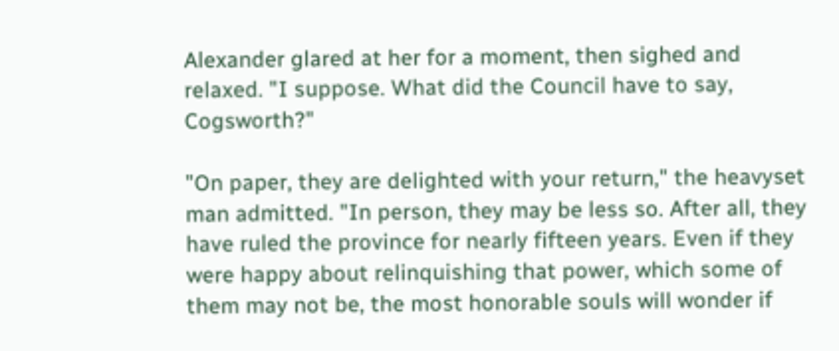Alexander glared at her for a moment, then sighed and relaxed. "I suppose. What did the Council have to say, Cogsworth?"

"On paper, they are delighted with your return," the heavyset man admitted. "In person, they may be less so. After all, they have ruled the province for nearly fifteen years. Even if they were happy about relinquishing that power, which some of them may not be, the most honorable souls will wonder if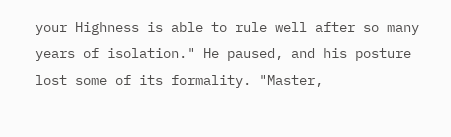your Highness is able to rule well after so many years of isolation." He paused, and his posture lost some of its formality. "Master,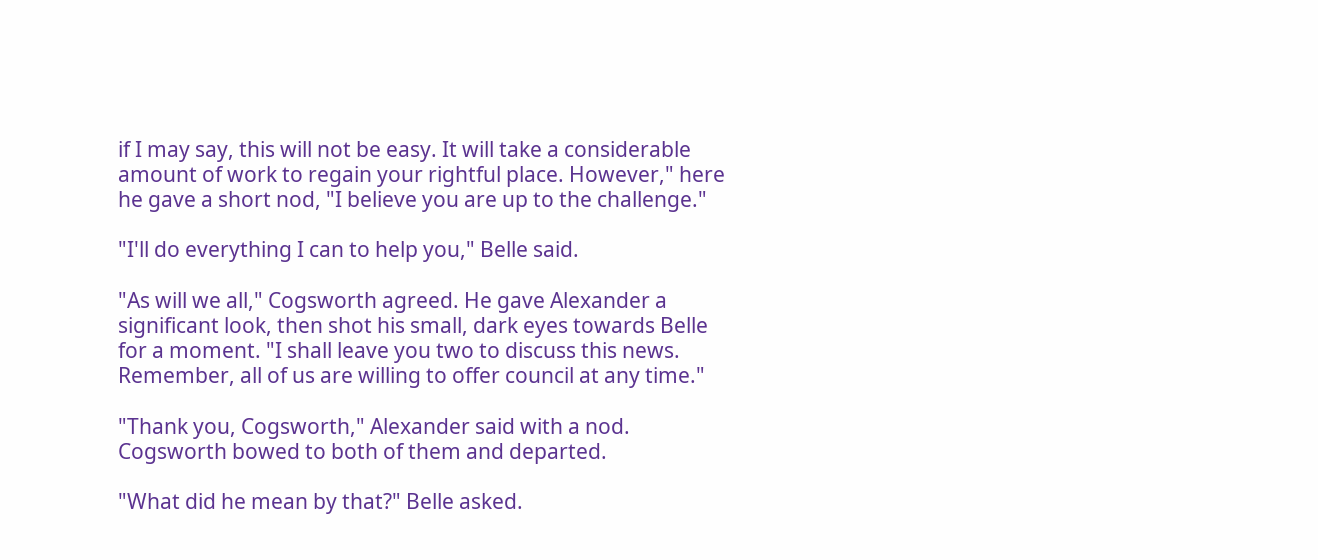if I may say, this will not be easy. It will take a considerable amount of work to regain your rightful place. However," here he gave a short nod, "I believe you are up to the challenge."

"I'll do everything I can to help you," Belle said.

"As will we all," Cogsworth agreed. He gave Alexander a significant look, then shot his small, dark eyes towards Belle for a moment. "I shall leave you two to discuss this news. Remember, all of us are willing to offer council at any time."

"Thank you, Cogsworth," Alexander said with a nod. Cogsworth bowed to both of them and departed.

"What did he mean by that?" Belle asked.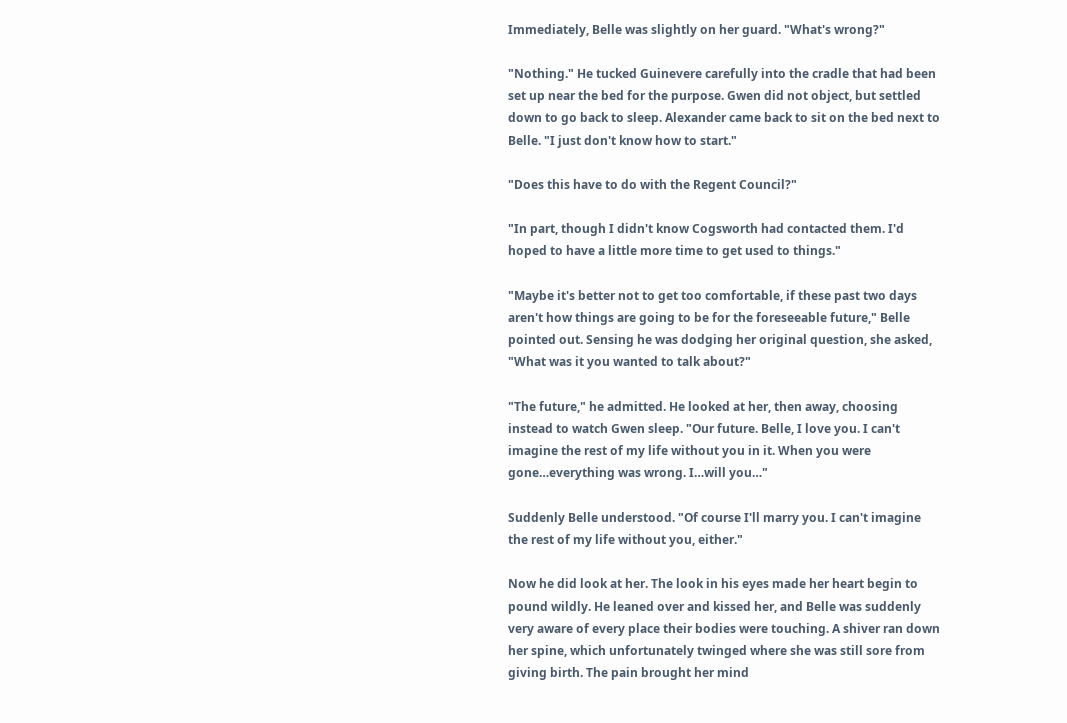Immediately, Belle was slightly on her guard. "What's wrong?"

"Nothing." He tucked Guinevere carefully into the cradle that had been set up near the bed for the purpose. Gwen did not object, but settled down to go back to sleep. Alexander came back to sit on the bed next to Belle. "I just don't know how to start."

"Does this have to do with the Regent Council?"

"In part, though I didn't know Cogsworth had contacted them. I'd hoped to have a little more time to get used to things."

"Maybe it's better not to get too comfortable, if these past two days aren't how things are going to be for the foreseeable future," Belle pointed out. Sensing he was dodging her original question, she asked, "What was it you wanted to talk about?"

"The future," he admitted. He looked at her, then away, choosing instead to watch Gwen sleep. "Our future. Belle, I love you. I can't imagine the rest of my life without you in it. When you were gone…everything was wrong. I…will you…"

Suddenly Belle understood. "Of course I'll marry you. I can't imagine the rest of my life without you, either."

Now he did look at her. The look in his eyes made her heart begin to pound wildly. He leaned over and kissed her, and Belle was suddenly very aware of every place their bodies were touching. A shiver ran down her spine, which unfortunately twinged where she was still sore from giving birth. The pain brought her mind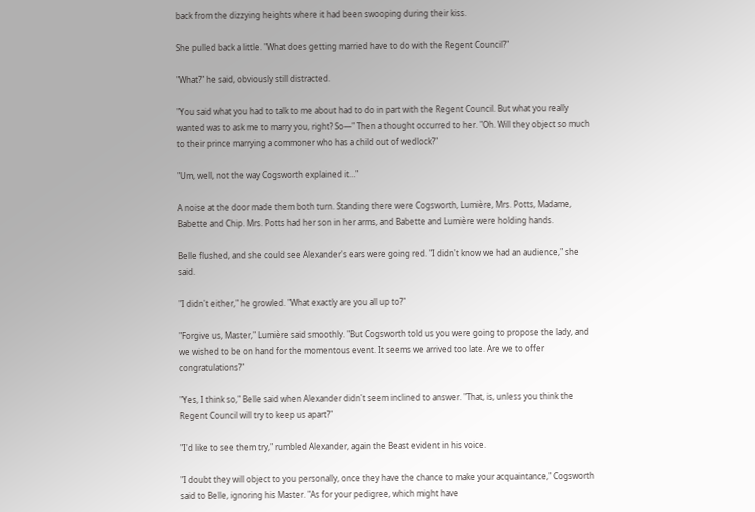back from the dizzying heights where it had been swooping during their kiss.

She pulled back a little. "What does getting married have to do with the Regent Council?"

"What?" he said, obviously still distracted.

"You said what you had to talk to me about had to do in part with the Regent Council. But what you really wanted was to ask me to marry you, right? So—" Then a thought occurred to her. "Oh. Will they object so much to their prince marrying a commoner who has a child out of wedlock?"

"Um, well, not the way Cogsworth explained it…"

A noise at the door made them both turn. Standing there were Cogsworth, Lumière, Mrs. Potts, Madame, Babette and Chip. Mrs. Potts had her son in her arms, and Babette and Lumière were holding hands.

Belle flushed, and she could see Alexander's ears were going red. "I didn't know we had an audience," she said.

"I didn't either," he growled. "What exactly are you all up to?"

"Forgive us, Master," Lumière said smoothly. "But Cogsworth told us you were going to propose the lady, and we wished to be on hand for the momentous event. It seems we arrived too late. Are we to offer congratulations?"

"Yes, I think so," Belle said when Alexander didn't seem inclined to answer. "That, is, unless you think the Regent Council will try to keep us apart?"

"I'd like to see them try," rumbled Alexander, again the Beast evident in his voice.

"I doubt they will object to you personally, once they have the chance to make your acquaintance," Cogsworth said to Belle, ignoring his Master. "As for your pedigree, which might have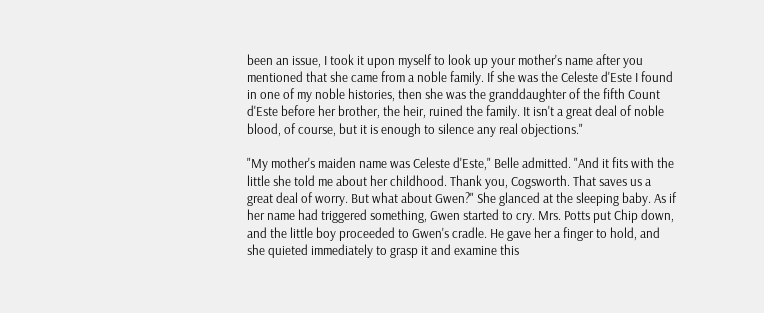been an issue, I took it upon myself to look up your mother's name after you mentioned that she came from a noble family. If she was the Celeste d'Este I found in one of my noble histories, then she was the granddaughter of the fifth Count d'Este before her brother, the heir, ruined the family. It isn't a great deal of noble blood, of course, but it is enough to silence any real objections."

"My mother's maiden name was Celeste d'Este," Belle admitted. "And it fits with the little she told me about her childhood. Thank you, Cogsworth. That saves us a great deal of worry. But what about Gwen?" She glanced at the sleeping baby. As if her name had triggered something, Gwen started to cry. Mrs. Potts put Chip down, and the little boy proceeded to Gwen's cradle. He gave her a finger to hold, and she quieted immediately to grasp it and examine this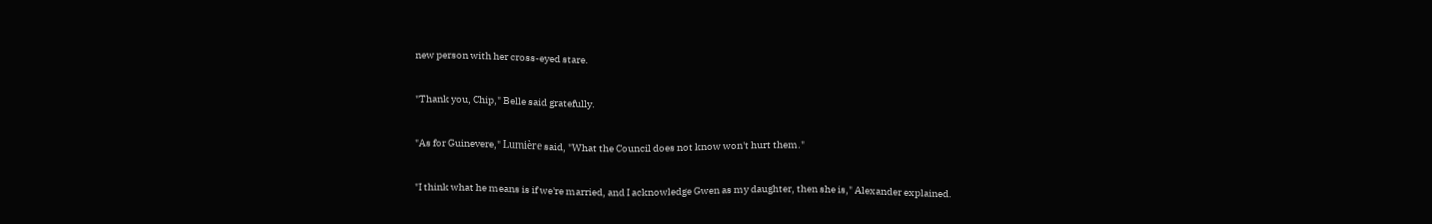new person with her cross-eyed stare.

"Thank you, Chip," Belle said gratefully.

"As for Guinevere," Lumière said, "What the Council does not know won't hurt them."

"I think what he means is if we're married, and I acknowledge Gwen as my daughter, then she is," Alexander explained.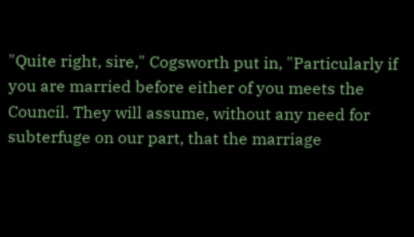"Quite right, sire," Cogsworth put in, "Particularly if you are married before either of you meets the Council. They will assume, without any need for subterfuge on our part, that the marriage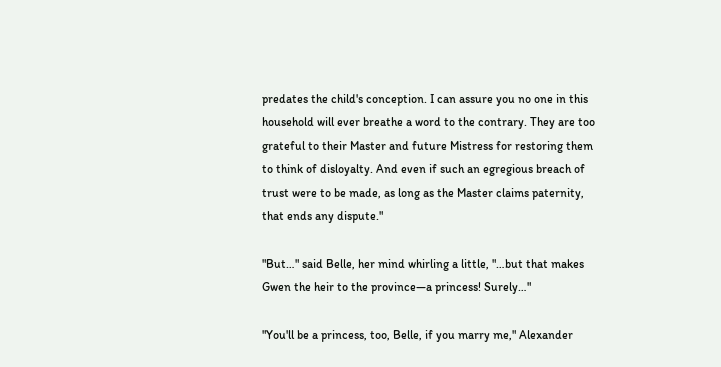predates the child's conception. I can assure you no one in this household will ever breathe a word to the contrary. They are too grateful to their Master and future Mistress for restoring them to think of disloyalty. And even if such an egregious breach of trust were to be made, as long as the Master claims paternity, that ends any dispute."

"But…" said Belle, her mind whirling a little, "…but that makes Gwen the heir to the province—a princess! Surely…"

"You'll be a princess, too, Belle, if you marry me," Alexander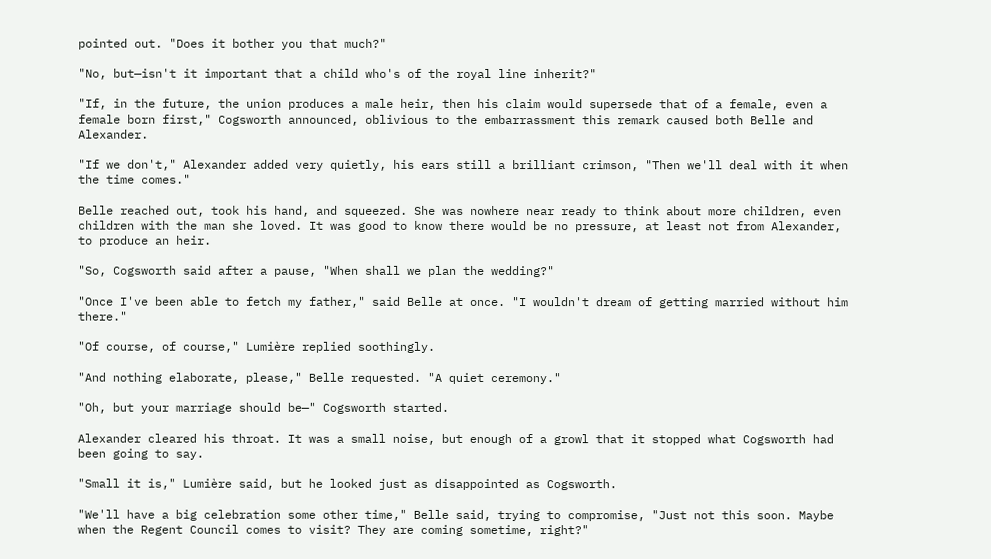pointed out. "Does it bother you that much?"

"No, but—isn't it important that a child who's of the royal line inherit?"

"If, in the future, the union produces a male heir, then his claim would supersede that of a female, even a female born first," Cogsworth announced, oblivious to the embarrassment this remark caused both Belle and Alexander.

"If we don't," Alexander added very quietly, his ears still a brilliant crimson, "Then we'll deal with it when the time comes."

Belle reached out, took his hand, and squeezed. She was nowhere near ready to think about more children, even children with the man she loved. It was good to know there would be no pressure, at least not from Alexander, to produce an heir.

"So, Cogsworth said after a pause, "When shall we plan the wedding?"

"Once I've been able to fetch my father," said Belle at once. "I wouldn't dream of getting married without him there."

"Of course, of course," Lumière replied soothingly.

"And nothing elaborate, please," Belle requested. "A quiet ceremony."

"Oh, but your marriage should be—" Cogsworth started.

Alexander cleared his throat. It was a small noise, but enough of a growl that it stopped what Cogsworth had been going to say.

"Small it is," Lumière said, but he looked just as disappointed as Cogsworth.

"We'll have a big celebration some other time," Belle said, trying to compromise, "Just not this soon. Maybe when the Regent Council comes to visit? They are coming sometime, right?"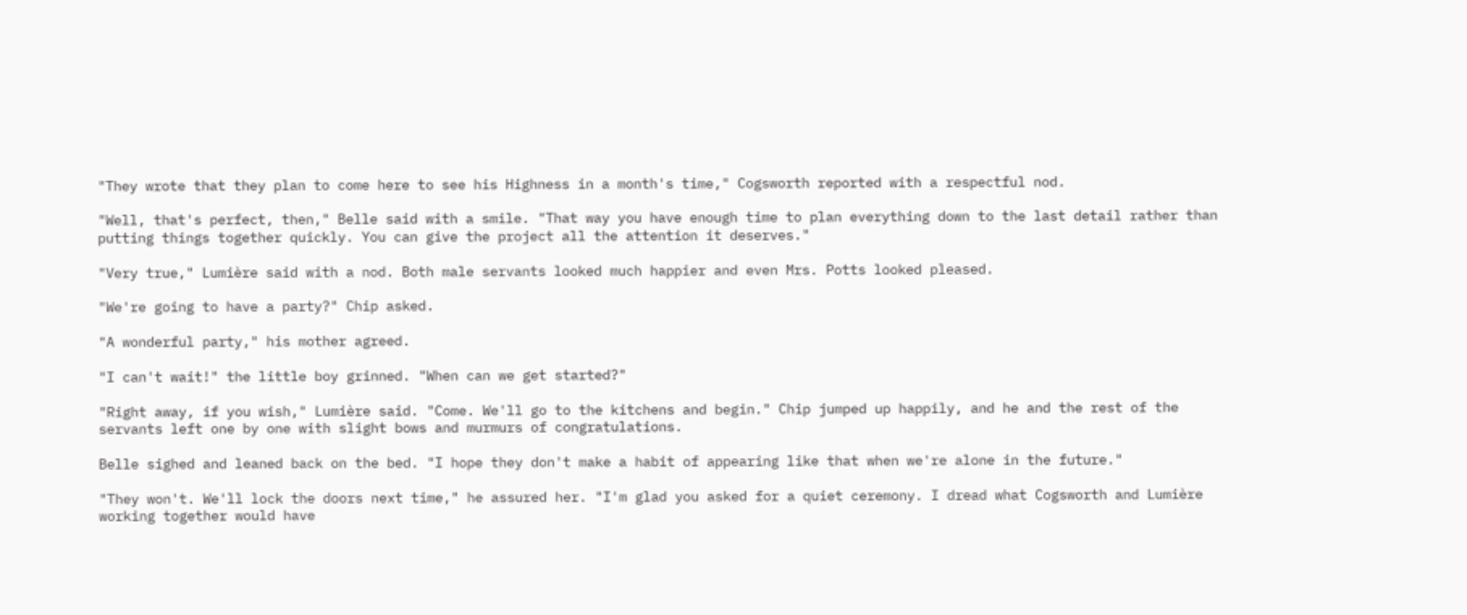"They wrote that they plan to come here to see his Highness in a month's time," Cogsworth reported with a respectful nod.

"Well, that's perfect, then," Belle said with a smile. "That way you have enough time to plan everything down to the last detail rather than putting things together quickly. You can give the project all the attention it deserves."

"Very true," Lumière said with a nod. Both male servants looked much happier and even Mrs. Potts looked pleased.

"We're going to have a party?" Chip asked.

"A wonderful party," his mother agreed.

"I can't wait!" the little boy grinned. "When can we get started?"

"Right away, if you wish," Lumière said. "Come. We'll go to the kitchens and begin." Chip jumped up happily, and he and the rest of the servants left one by one with slight bows and murmurs of congratulations.

Belle sighed and leaned back on the bed. "I hope they don't make a habit of appearing like that when we're alone in the future."

"They won't. We'll lock the doors next time," he assured her. "I'm glad you asked for a quiet ceremony. I dread what Cogsworth and Lumière working together would have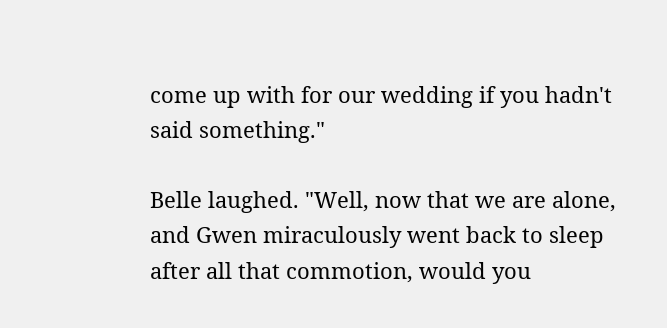come up with for our wedding if you hadn't said something."

Belle laughed. "Well, now that we are alone, and Gwen miraculously went back to sleep after all that commotion, would you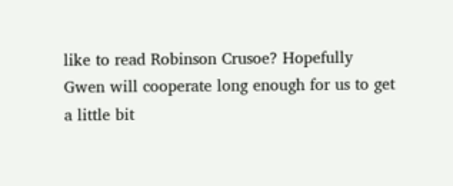like to read Robinson Crusoe? Hopefully Gwen will cooperate long enough for us to get a little bit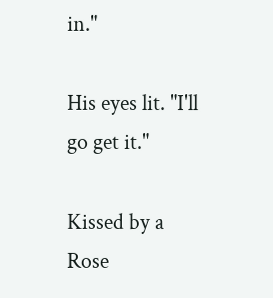in."

His eyes lit. "I'll go get it."

Kissed by a Rose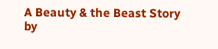A Beauty & the Beast Story
by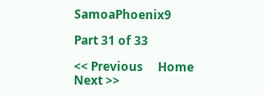SamoaPhoenix9

Part 31 of 33

<< Previous     Home     Next >>